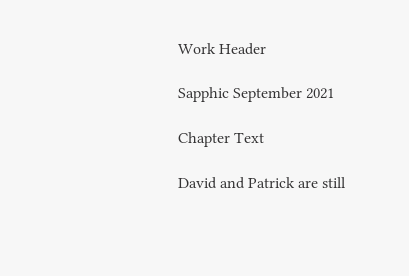Work Header

Sapphic September 2021

Chapter Text

David and Patrick are still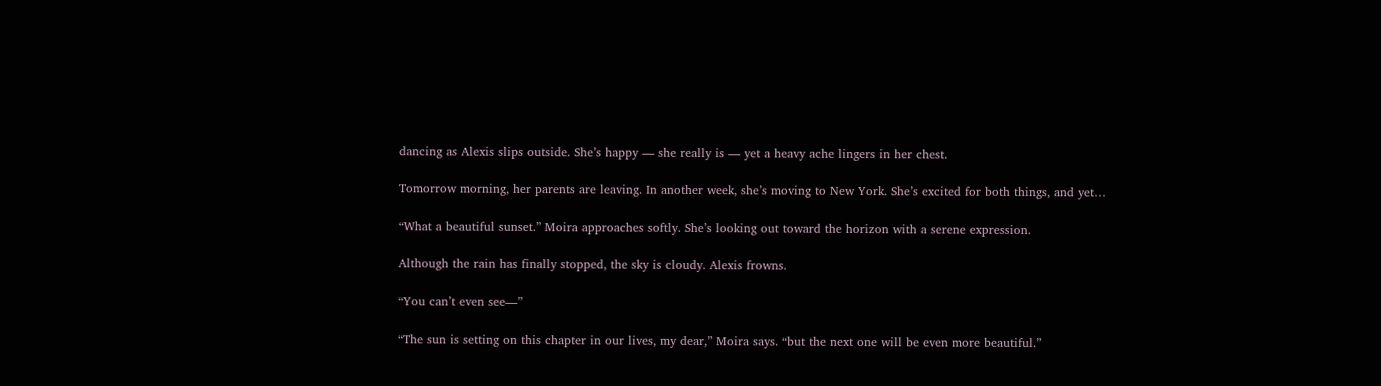dancing as Alexis slips outside. She’s happy — she really is — yet a heavy ache lingers in her chest.

Tomorrow morning, her parents are leaving. In another week, she’s moving to New York. She’s excited for both things, and yet…

“What a beautiful sunset.” Moira approaches softly. She’s looking out toward the horizon with a serene expression.

Although the rain has finally stopped, the sky is cloudy. Alexis frowns.

“You can’t even see—”

“The sun is setting on this chapter in our lives, my dear,” Moira says. “but the next one will be even more beautiful.”